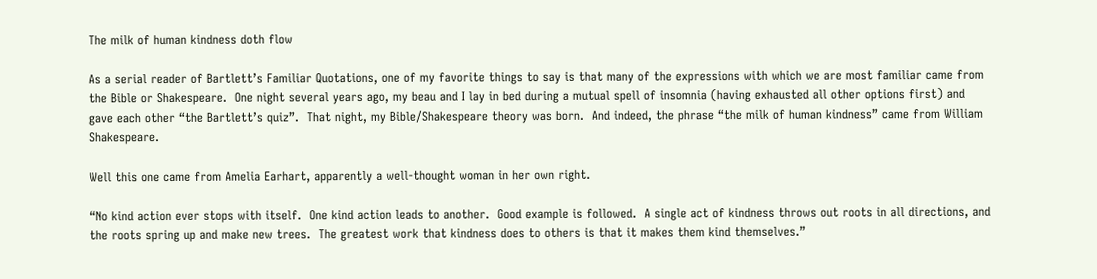The milk of human kindness doth flow

As a serial reader of Bartlett’s Familiar Quotations, one of my favorite things to say is that many of the expressions with which we are most familiar came from the Bible or Shakespeare.  One night several years ago, my beau and I lay in bed during a mutual spell of insomnia (having exhausted all other options first) and gave each other “the Bartlett’s quiz”.  That night, my Bible/Shakespeare theory was born.  And indeed, the phrase “the milk of human kindness” came from William Shakespeare.

Well this one came from Amelia Earhart, apparently a well-thought woman in her own right.

“No kind action ever stops with itself.  One kind action leads to another.  Good example is followed.  A single act of kindness throws out roots in all directions, and the roots spring up and make new trees.  The greatest work that kindness does to others is that it makes them kind themselves.”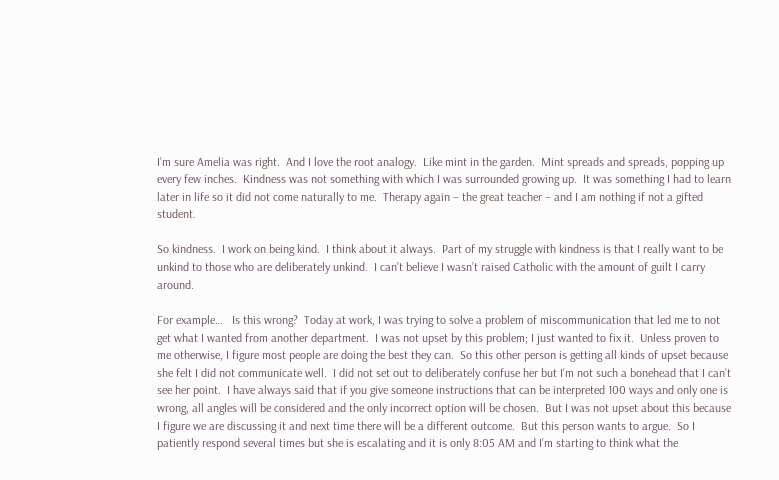I’m sure Amelia was right.  And I love the root analogy.  Like mint in the garden.  Mint spreads and spreads, popping up every few inches.  Kindness was not something with which I was surrounded growing up.  It was something I had to learn later in life so it did not come naturally to me.  Therapy again – the great teacher – and I am nothing if not a gifted student.

So kindness.  I work on being kind.  I think about it always.  Part of my struggle with kindness is that I really want to be unkind to those who are deliberately unkind.  I can’t believe I wasn’t raised Catholic with the amount of guilt I carry around.

For example…   Is this wrong?  Today at work, I was trying to solve a problem of miscommunication that led me to not get what I wanted from another department.  I was not upset by this problem; I just wanted to fix it.  Unless proven to me otherwise, I figure most people are doing the best they can.  So this other person is getting all kinds of upset because she felt I did not communicate well.  I did not set out to deliberately confuse her but I’m not such a bonehead that I can’t see her point.  I have always said that if you give someone instructions that can be interpreted 100 ways and only one is wrong, all angles will be considered and the only incorrect option will be chosen.  But I was not upset about this because I figure we are discussing it and next time there will be a different outcome.  But this person wants to argue.  So I patiently respond several times but she is escalating and it is only 8:05 AM and I’m starting to think what the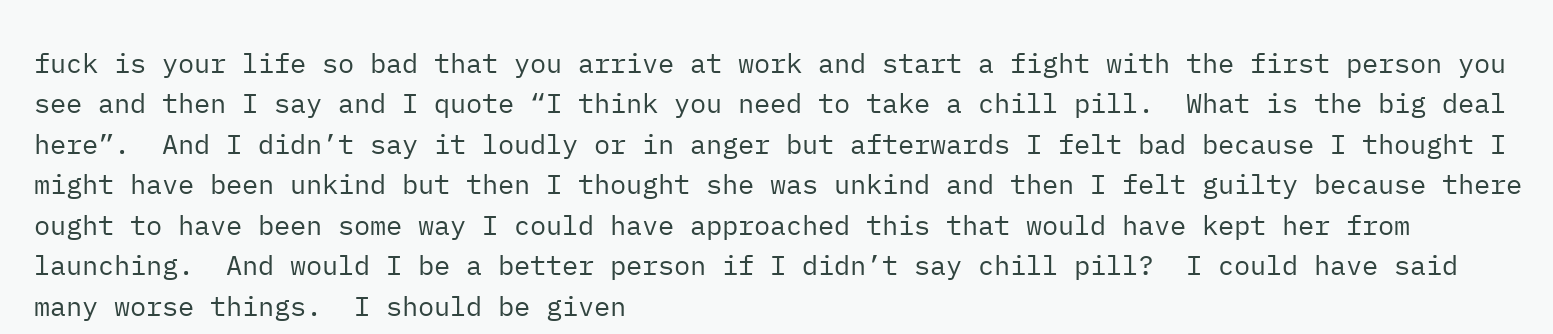fuck is your life so bad that you arrive at work and start a fight with the first person you see and then I say and I quote “I think you need to take a chill pill.  What is the big deal here”.  And I didn’t say it loudly or in anger but afterwards I felt bad because I thought I might have been unkind but then I thought she was unkind and then I felt guilty because there ought to have been some way I could have approached this that would have kept her from launching.  And would I be a better person if I didn’t say chill pill?  I could have said many worse things.  I should be given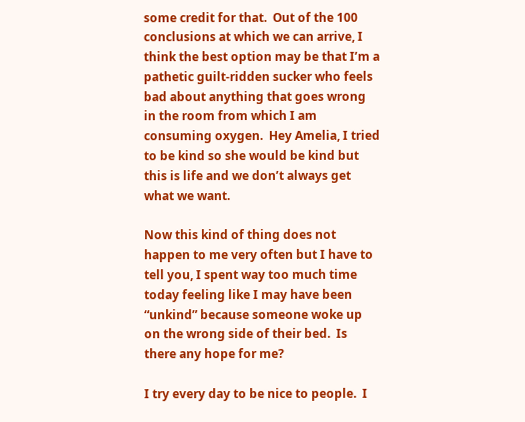some credit for that.  Out of the 100 conclusions at which we can arrive, I think the best option may be that I’m a pathetic guilt-ridden sucker who feels bad about anything that goes wrong in the room from which I am consuming oxygen.  Hey Amelia, I tried to be kind so she would be kind but this is life and we don’t always get what we want.

Now this kind of thing does not happen to me very often but I have to tell you, I spent way too much time today feeling like I may have been “unkind” because someone woke up on the wrong side of their bed.  Is there any hope for me?

I try every day to be nice to people.  I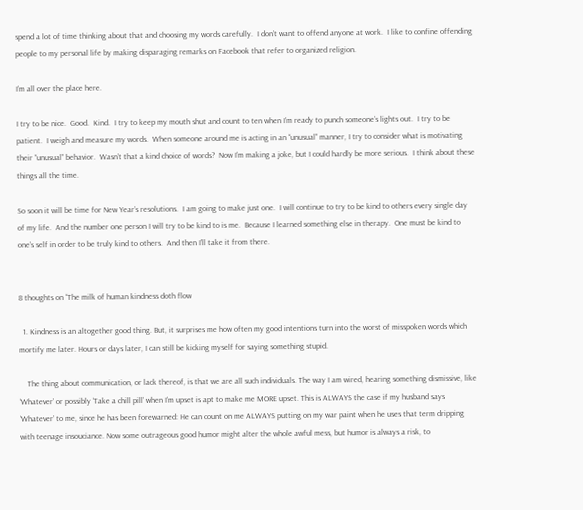spend a lot of time thinking about that and choosing my words carefully.  I don’t want to offend anyone at work.  I like to confine offending people to my personal life by making disparaging remarks on Facebook that refer to organized religion.

I’m all over the place here.

I try to be nice.  Good.  Kind.  I try to keep my mouth shut and count to ten when I’m ready to punch someone’s lights out.  I try to be patient.  I weigh and measure my words.  When someone around me is acting in an “unusual” manner, I try to consider what is motivating their “unusual” behavior.  Wasn’t that a kind choice of words?  Now I’m making a joke, but I could hardly be more serious.  I think about these things all the time.

So soon it will be time for New Year’s resolutions.  I am going to make just one.  I will continue to try to be kind to others every single day of my life.  And the number one person I will try to be kind to is me.  Because I learned something else in therapy.  One must be kind to one’s self in order to be truly kind to others.  And then I’ll take it from there.


8 thoughts on “The milk of human kindness doth flow

  1. Kindness is an altogether good thing. But, it surprises me how often my good intentions turn into the worst of misspoken words which mortify me later. Hours or days later, I can still be kicking myself for saying something stupid.

    The thing about communication, or lack thereof, is that we are all such individuals. The way I am wired, hearing something dismissive, like ‘Whatever’ or possibly ‘Take a chill pill’ when I’m upset is apt to make me MORE upset. This is ALWAYS the case if my husband says ‘Whatever’ to me, since he has been forewarned: He can count on me ALWAYS putting on my war paint when he uses that term dripping with teenage insouciance. Now some outrageous good humor might alter the whole awful mess, but humor is always a risk, to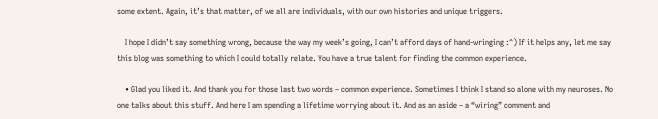some extent. Again, it’s that matter, of we all are individuals, with our own histories and unique triggers.

    I hope I didn’t say something wrong, because the way my week’s going, I can’t afford days of hand-wringing :^) If it helps any, let me say this blog was something to which I could totally relate. You have a true talent for finding the common experience.

    • Glad you liked it. And thank you for those last two words – common experience. Sometimes I think I stand so alone with my neuroses. No one talks about this stuff. And here I am spending a lifetime worrying about it. And as an aside – a “wiring” comment and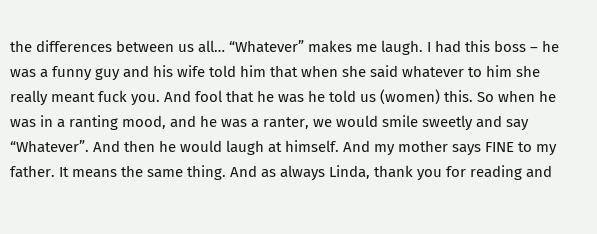the differences between us all… “Whatever” makes me laugh. I had this boss – he was a funny guy and his wife told him that when she said whatever to him she really meant fuck you. And fool that he was he told us (women) this. So when he was in a ranting mood, and he was a ranter, we would smile sweetly and say “Whatever”. And then he would laugh at himself. And my mother says FINE to my father. It means the same thing. And as always Linda, thank you for reading and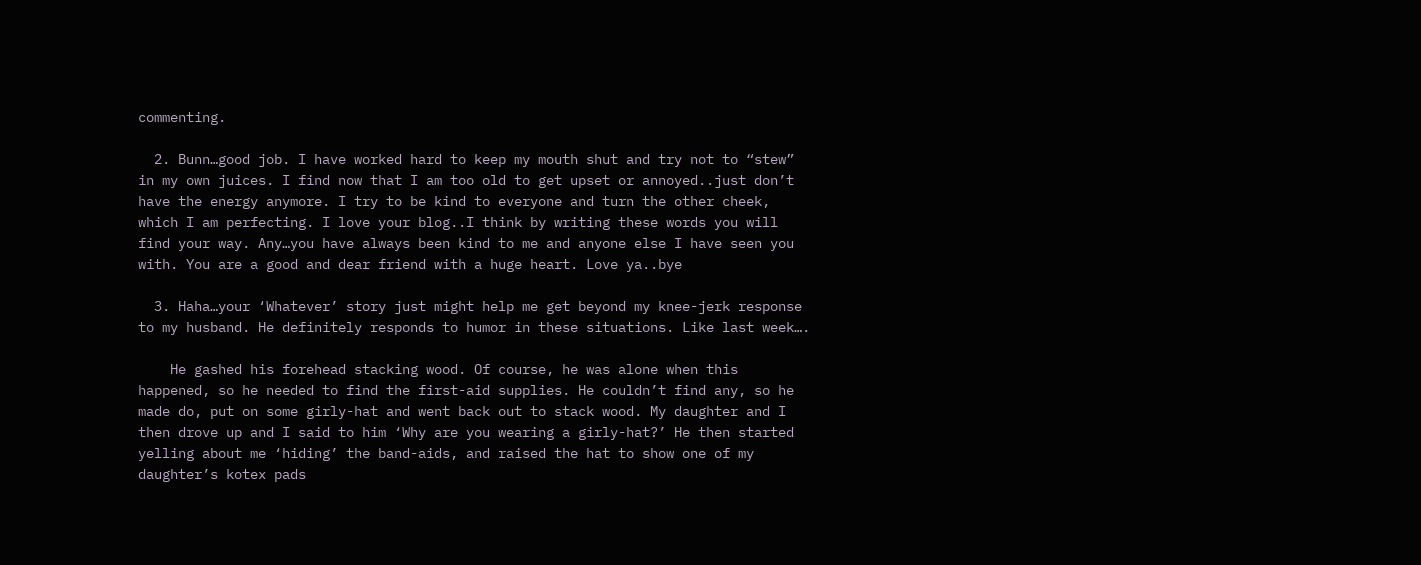commenting.

  2. Bunn…good job. I have worked hard to keep my mouth shut and try not to “stew” in my own juices. I find now that I am too old to get upset or annoyed..just don’t have the energy anymore. I try to be kind to everyone and turn the other cheek, which I am perfecting. I love your blog..I think by writing these words you will find your way. Any…you have always been kind to me and anyone else I have seen you with. You are a good and dear friend with a huge heart. Love ya..bye

  3. Haha…your ‘Whatever’ story just might help me get beyond my knee-jerk response to my husband. He definitely responds to humor in these situations. Like last week….

    He gashed his forehead stacking wood. Of course, he was alone when this happened, so he needed to find the first-aid supplies. He couldn’t find any, so he made do, put on some girly-hat and went back out to stack wood. My daughter and I then drove up and I said to him ‘Why are you wearing a girly-hat?’ He then started yelling about me ‘hiding’ the band-aids, and raised the hat to show one of my daughter’s kotex pads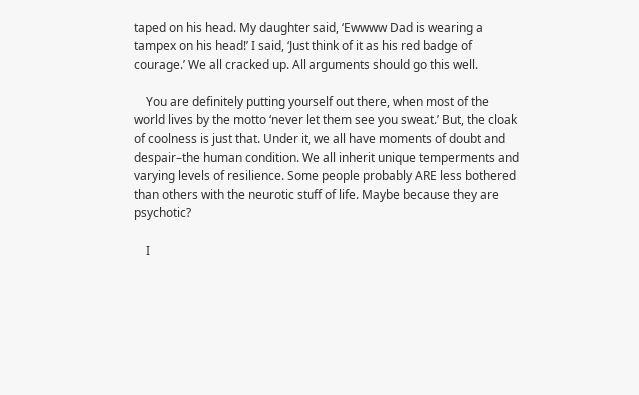taped on his head. My daughter said, ‘Ewwww Dad is wearing a tampex on his head!’ I said, ‘Just think of it as his red badge of courage.’ We all cracked up. All arguments should go this well.

    You are definitely putting yourself out there, when most of the world lives by the motto ‘never let them see you sweat.’ But, the cloak of coolness is just that. Under it, we all have moments of doubt and despair–the human condition. We all inherit unique temperments and varying levels of resilience. Some people probably ARE less bothered than others with the neurotic stuff of life. Maybe because they are psychotic?

    I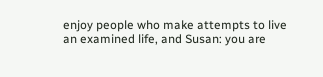enjoy people who make attempts to live an examined life, and Susan: you are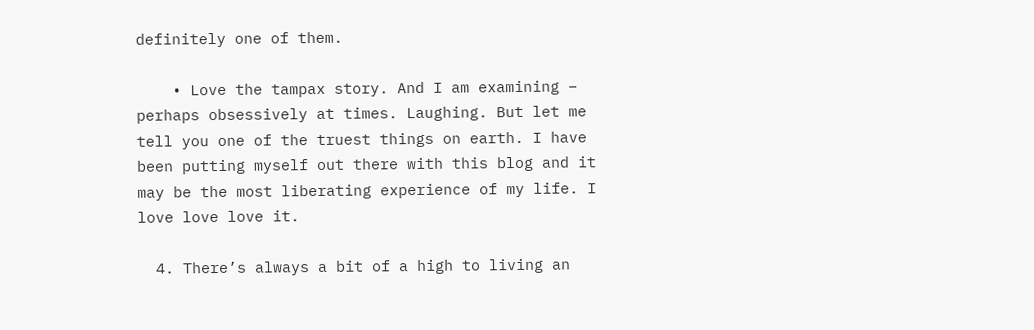definitely one of them.

    • Love the tampax story. And I am examining – perhaps obsessively at times. Laughing. But let me tell you one of the truest things on earth. I have been putting myself out there with this blog and it may be the most liberating experience of my life. I love love love it.

  4. There’s always a bit of a high to living an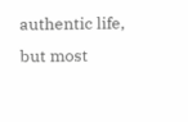authentic life, but most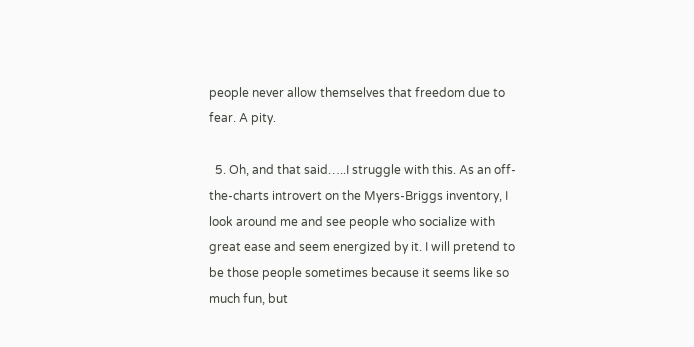people never allow themselves that freedom due to fear. A pity.

  5. Oh, and that said…..I struggle with this. As an off-the-charts introvert on the Myers-Briggs inventory, I look around me and see people who socialize with great ease and seem energized by it. I will pretend to be those people sometimes because it seems like so much fun, but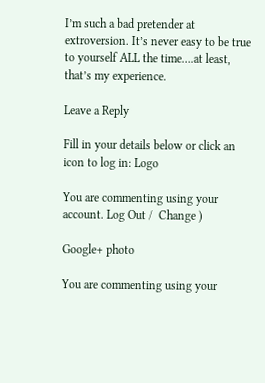I’m such a bad pretender at extroversion. It’s never easy to be true to yourself ALL the time….at least, that’s my experience.

Leave a Reply

Fill in your details below or click an icon to log in: Logo

You are commenting using your account. Log Out /  Change )

Google+ photo

You are commenting using your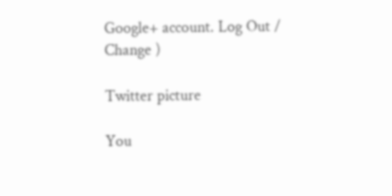Google+ account. Log Out /  Change )

Twitter picture

You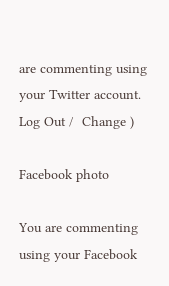are commenting using your Twitter account. Log Out /  Change )

Facebook photo

You are commenting using your Facebook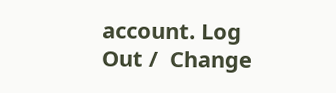account. Log Out /  Change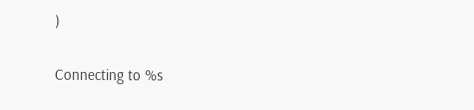)


Connecting to %s